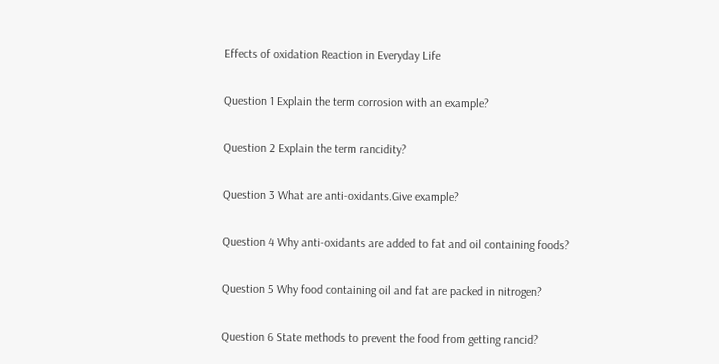Effects of oxidation Reaction in Everyday Life

Question 1 Explain the term corrosion with an example?

Question 2 Explain the term rancidity?

Question 3 What are anti-oxidants.Give example?

Question 4 Why anti-oxidants are added to fat and oil containing foods?

Question 5 Why food containing oil and fat are packed in nitrogen?

Question 6 State methods to prevent the food from getting rancid?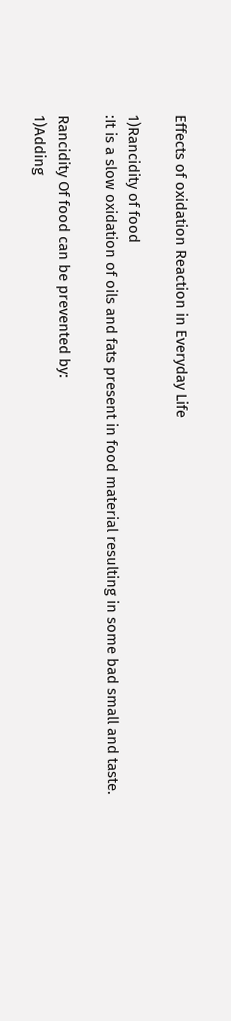Effects of oxidation Reaction in Everyday Life

1)Rancidity of food
:It is a slow oxidation of oils and fats present in food material resulting in some bad small and taste.

Rancidity Of food can be prevented by:
1)Adding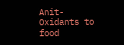Anit-Oxidants to food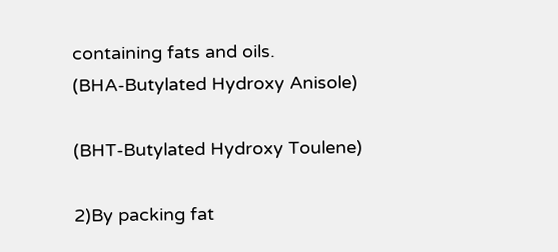containing fats and oils.
(BHA-Butylated Hydroxy Anisole)

(BHT-Butylated Hydroxy Toulene)

2)By packing fat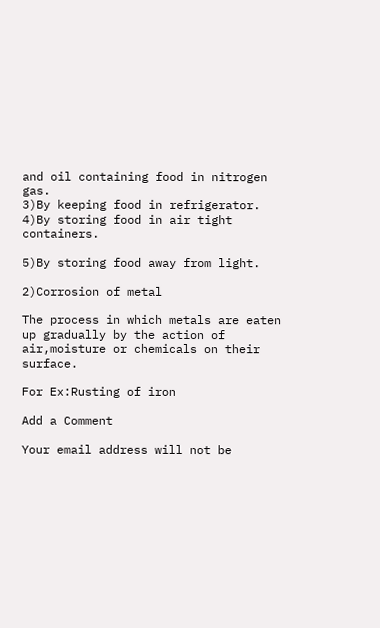and oil containing food in nitrogen gas.
3)By keeping food in refrigerator.
4)By storing food in air tight containers.

5)By storing food away from light.

2)Corrosion of metal

The process in which metals are eaten up gradually by the action of air,moisture or chemicals on their surface.

For Ex:Rusting of iron

Add a Comment

Your email address will not be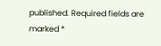published. Required fields are marked *